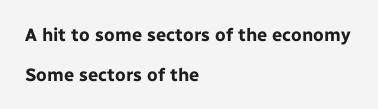A hit to some sectors of the economy

Some sectors of the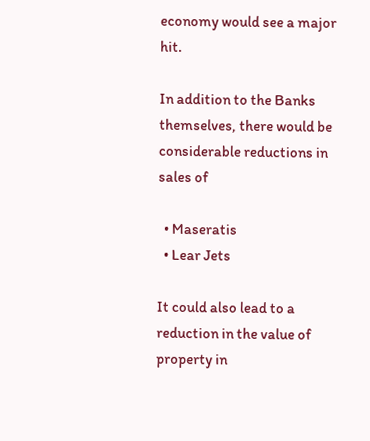economy would see a major hit.

In addition to the Banks themselves, there would be considerable reductions in sales of

  • Maseratis
  • Lear Jets

It could also lead to a reduction in the value of property in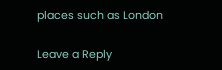places such as London

Leave a Reply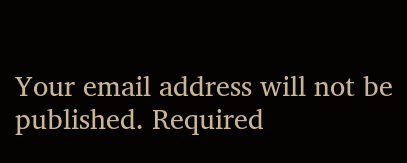Your email address will not be published. Required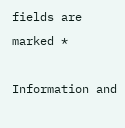fields are marked *

Information and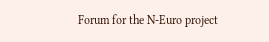Forum for the N-Euro project